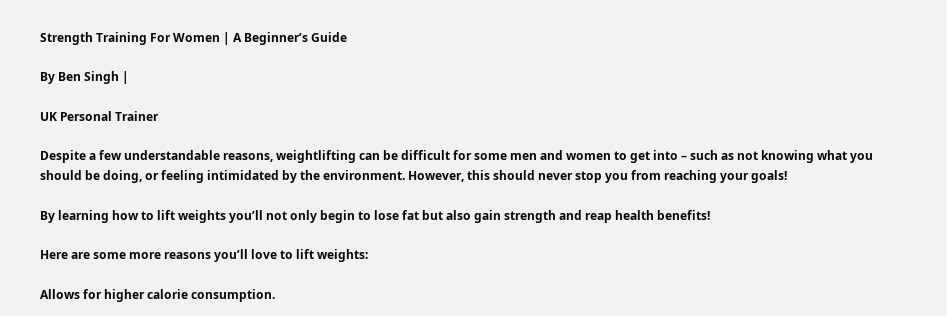Strength Training For Women | A Beginner’s Guide

By Ben Singh |

UK Personal Trainer

Despite a few understandable reasons, weightlifting can be difficult for some men and women to get into – such as not knowing what you should be doing, or feeling intimidated by the environment. However, this should never stop you from reaching your goals!

By learning how to lift weights you’ll not only begin to lose fat but also gain strength and reap health benefits!

Here are some more reasons you’ll love to lift weights:

Allows for higher calorie consumption.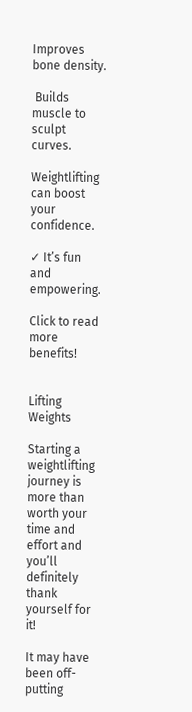Improves bone density.

 Builds muscle to sculpt curves.

Weightlifting can boost your confidence.

✓ It’s fun and empowering.

Click to read more benefits!


Lifting Weights

Starting a weightlifting journey is more than worth your time and effort and you’ll definitely thank yourself for it!

It may have been off-putting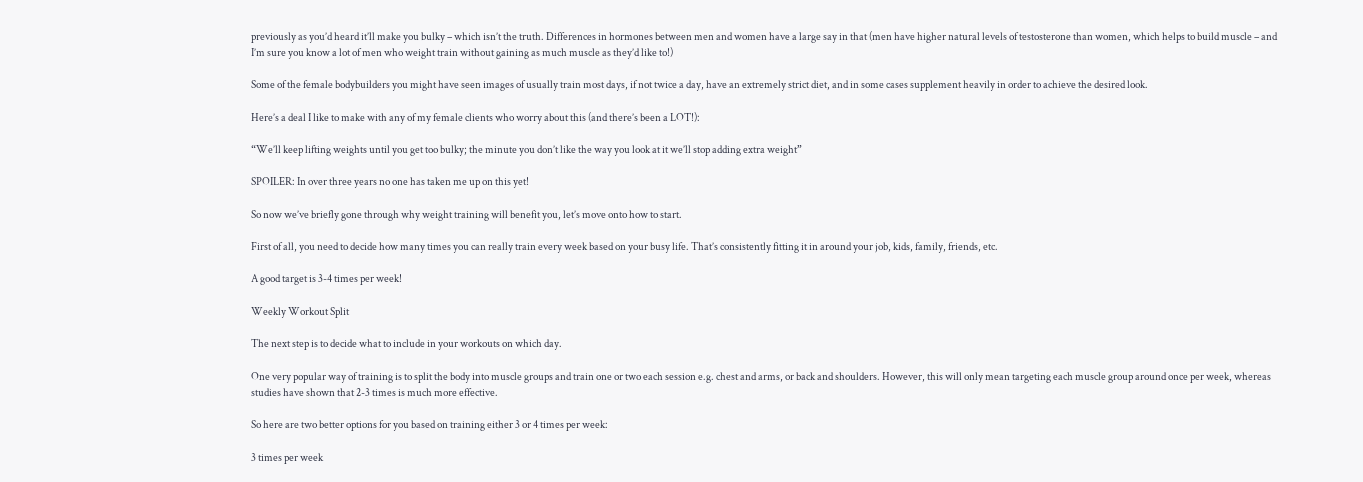previously as you’d heard it’ll make you bulky – which isn’t the truth. Differences in hormones between men and women have a large say in that (men have higher natural levels of testosterone than women, which helps to build muscle – and I’m sure you know a lot of men who weight train without gaining as much muscle as they’d like to!)

Some of the female bodybuilders you might have seen images of usually train most days, if not twice a day, have an extremely strict diet, and in some cases supplement heavily in order to achieve the desired look.

Here’s a deal I like to make with any of my female clients who worry about this (and there’s been a LOT!):

“We’ll keep lifting weights until you get too bulky; the minute you don’t like the way you look at it we’ll stop adding extra weight”

SPOILER: In over three years no one has taken me up on this yet!

So now we’ve briefly gone through why weight training will benefit you, let’s move onto how to start.

First of all, you need to decide how many times you can really train every week based on your busy life. That’s consistently fitting it in around your job, kids, family, friends, etc.

A good target is 3-4 times per week!

Weekly Workout Split

The next step is to decide what to include in your workouts on which day.

One very popular way of training is to split the body into muscle groups and train one or two each session e.g. chest and arms, or back and shoulders. However, this will only mean targeting each muscle group around once per week, whereas studies have shown that 2-3 times is much more effective.

So here are two better options for you based on training either 3 or 4 times per week:

3 times per week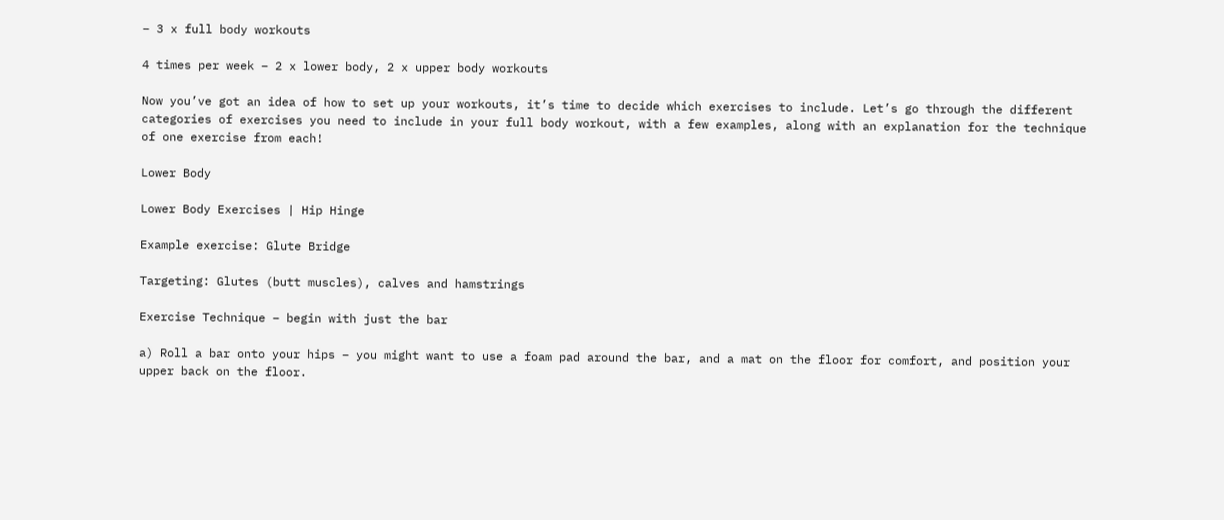– 3 x full body workouts

4 times per week – 2 x lower body, 2 x upper body workouts

Now you’ve got an idea of how to set up your workouts, it’s time to decide which exercises to include. Let’s go through the different categories of exercises you need to include in your full body workout, with a few examples, along with an explanation for the technique of one exercise from each!

Lower Body

Lower Body Exercises | Hip Hinge

Example exercise: Glute Bridge

Targeting: Glutes (butt muscles), calves and hamstrings

Exercise Technique – begin with just the bar

a) Roll a bar onto your hips – you might want to use a foam pad around the bar, and a mat on the floor for comfort, and position your upper back on the floor.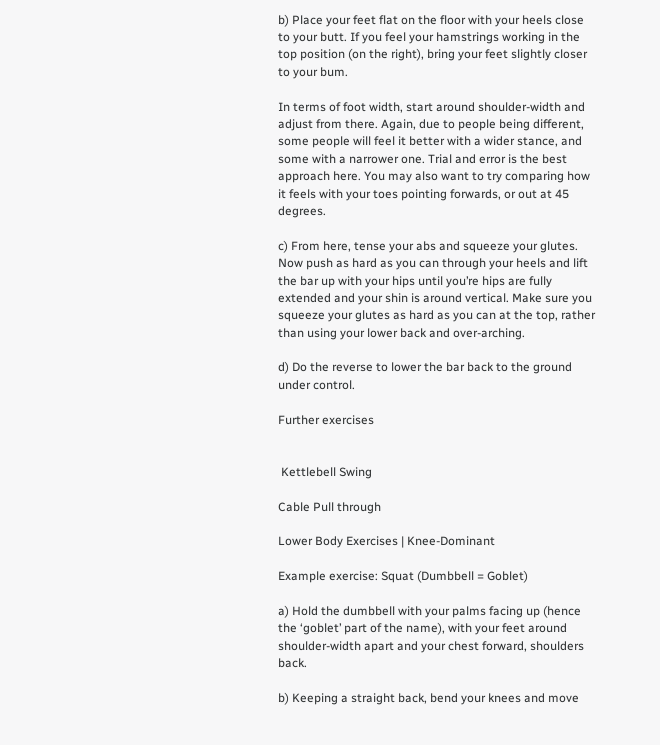b) Place your feet flat on the floor with your heels close to your butt. If you feel your hamstrings working in the top position (on the right), bring your feet slightly closer to your bum.

In terms of foot width, start around shoulder-width and adjust from there. Again, due to people being different, some people will feel it better with a wider stance, and some with a narrower one. Trial and error is the best approach here. You may also want to try comparing how it feels with your toes pointing forwards, or out at 45 degrees.

c) From here, tense your abs and squeeze your glutes. Now push as hard as you can through your heels and lift the bar up with your hips until you’re hips are fully extended and your shin is around vertical. Make sure you squeeze your glutes as hard as you can at the top, rather than using your lower back and over-arching.

d) Do the reverse to lower the bar back to the ground under control.

Further exercises


 Kettlebell Swing

Cable Pull through

Lower Body Exercises | Knee-Dominant

Example exercise: Squat (Dumbbell = Goblet)

a) Hold the dumbbell with your palms facing up (hence the ‘goblet’ part of the name), with your feet around shoulder-width apart and your chest forward, shoulders back.

b) Keeping a straight back, bend your knees and move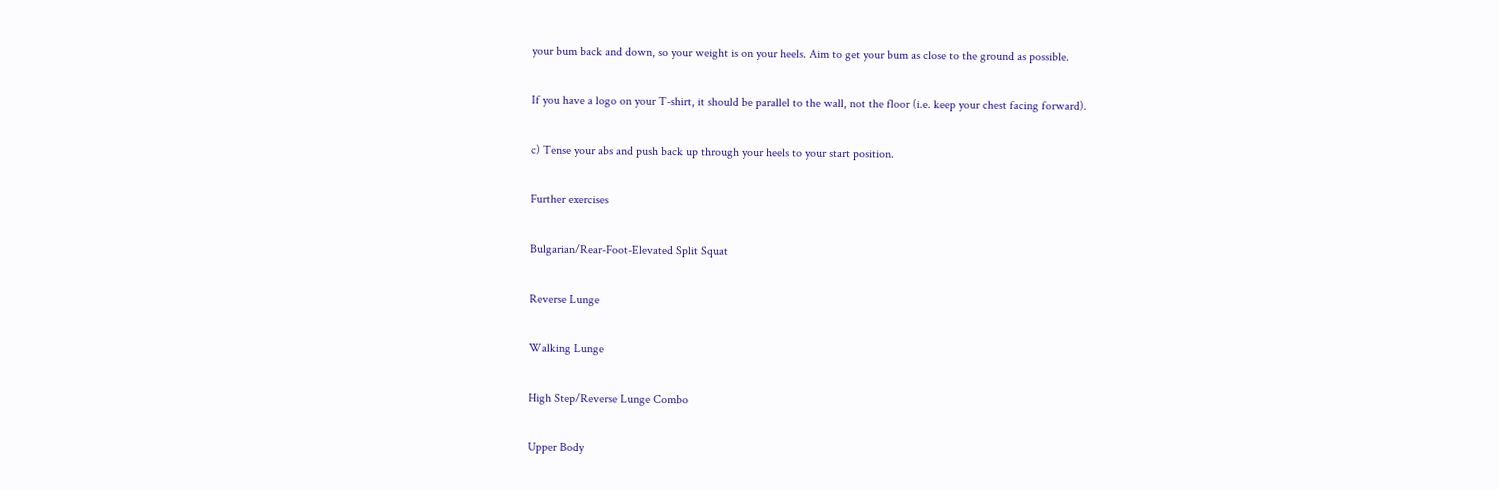your bum back and down, so your weight is on your heels. Aim to get your bum as close to the ground as possible.

If you have a logo on your T-shirt, it should be parallel to the wall, not the floor (i.e. keep your chest facing forward).

c) Tense your abs and push back up through your heels to your start position.

Further exercises

Bulgarian/Rear-Foot-Elevated Split Squat

Reverse Lunge

Walking Lunge

High Step/Reverse Lunge Combo

Upper Body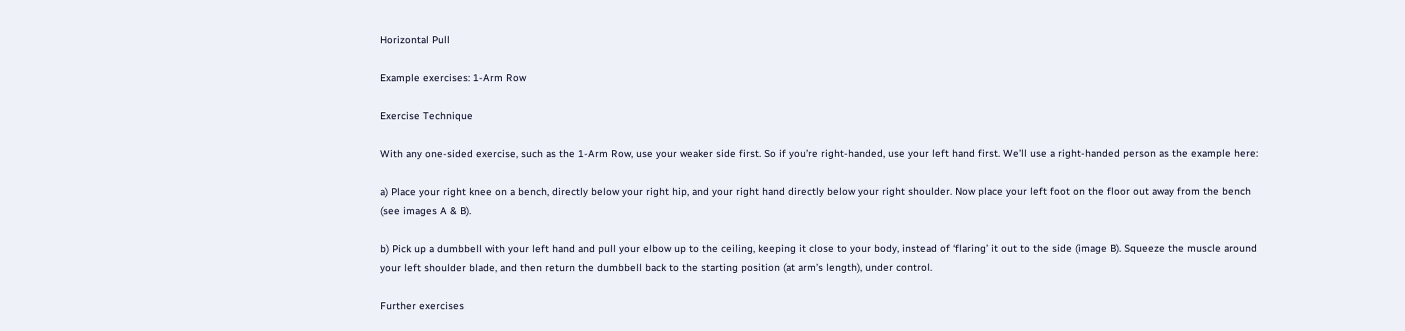Horizontal Pull

Example exercises: 1-Arm Row

Exercise Technique

With any one-sided exercise, such as the 1-Arm Row, use your weaker side first. So if you’re right-handed, use your left hand first. We’ll use a right-handed person as the example here:

a) Place your right knee on a bench, directly below your right hip, and your right hand directly below your right shoulder. Now place your left foot on the floor out away from the bench (see images A & B).

b) Pick up a dumbbell with your left hand and pull your elbow up to the ceiling, keeping it close to your body, instead of ‘flaring’ it out to the side (image B). Squeeze the muscle around your left shoulder blade, and then return the dumbbell back to the starting position (at arm’s length), under control.

Further exercises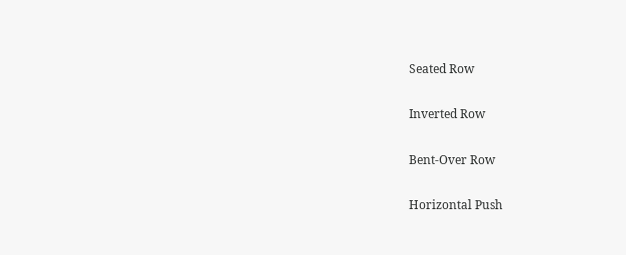Seated Row

Inverted Row

Bent-Over Row

Horizontal Push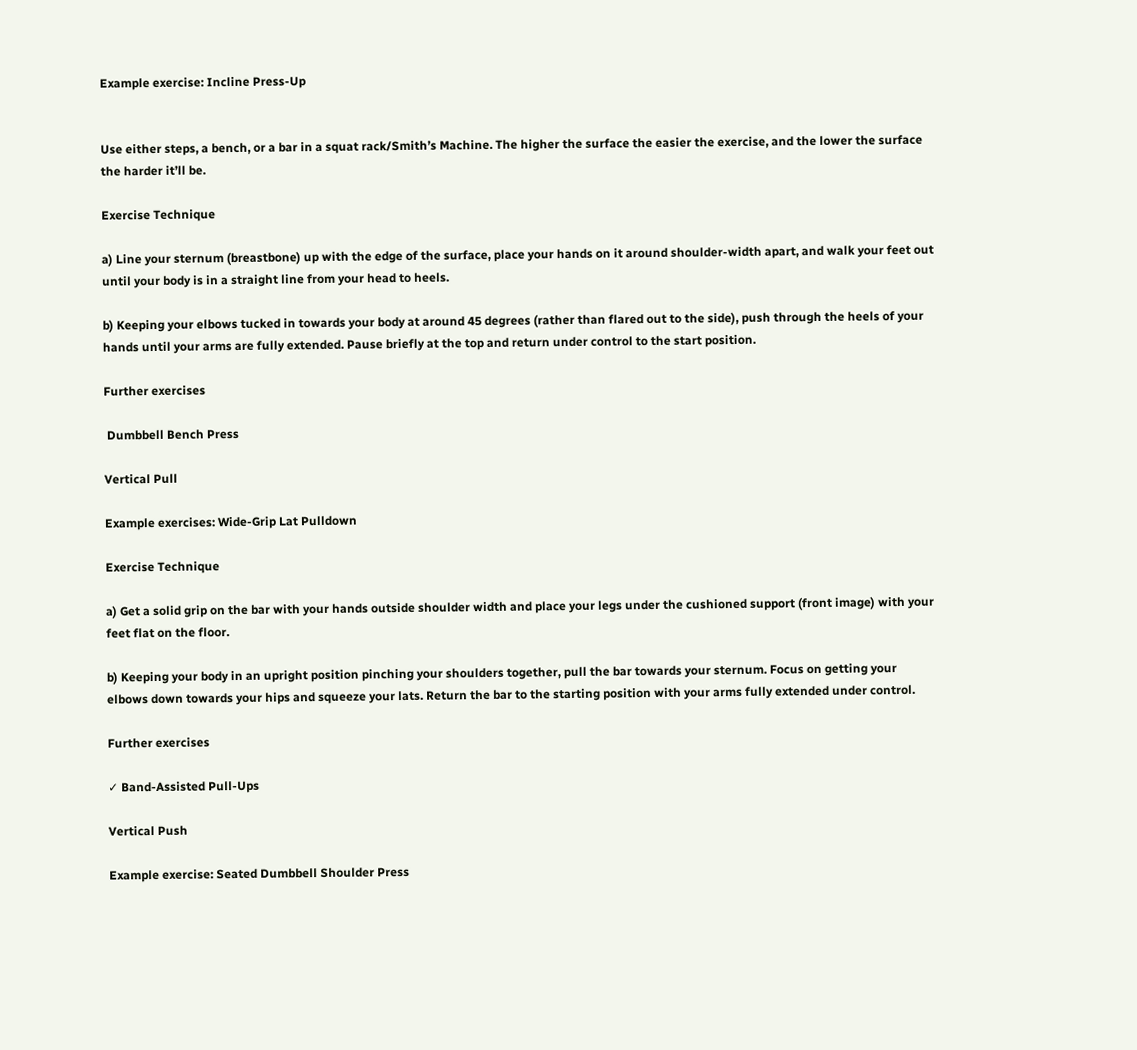Example exercise: Incline Press-Up


Use either steps, a bench, or a bar in a squat rack/Smith’s Machine. The higher the surface the easier the exercise, and the lower the surface the harder it’ll be.

Exercise Technique

a) Line your sternum (breastbone) up with the edge of the surface, place your hands on it around shoulder-width apart, and walk your feet out until your body is in a straight line from your head to heels.

b) Keeping your elbows tucked in towards your body at around 45 degrees (rather than flared out to the side), push through the heels of your hands until your arms are fully extended. Pause briefly at the top and return under control to the start position.

Further exercises

 Dumbbell Bench Press

Vertical Pull

Example exercises: Wide-Grip Lat Pulldown

Exercise Technique

a) Get a solid grip on the bar with your hands outside shoulder width and place your legs under the cushioned support (front image) with your feet flat on the floor.

b) Keeping your body in an upright position pinching your shoulders together, pull the bar towards your sternum. Focus on getting your elbows down towards your hips and squeeze your lats. Return the bar to the starting position with your arms fully extended under control.

Further exercises

✓ Band-Assisted Pull-Ups

Vertical Push

Example exercise: Seated Dumbbell Shoulder Press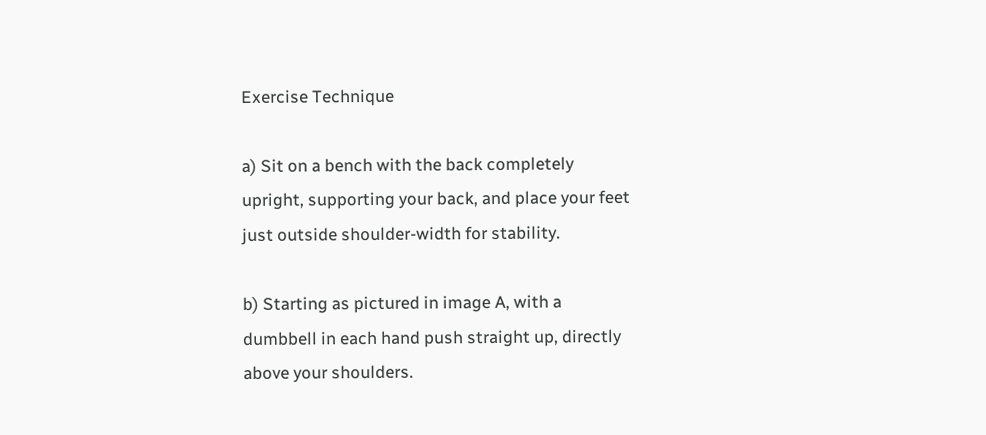Exercise Technique

a) Sit on a bench with the back completely upright, supporting your back, and place your feet just outside shoulder-width for stability.

b) Starting as pictured in image A, with a dumbbell in each hand push straight up, directly above your shoulders.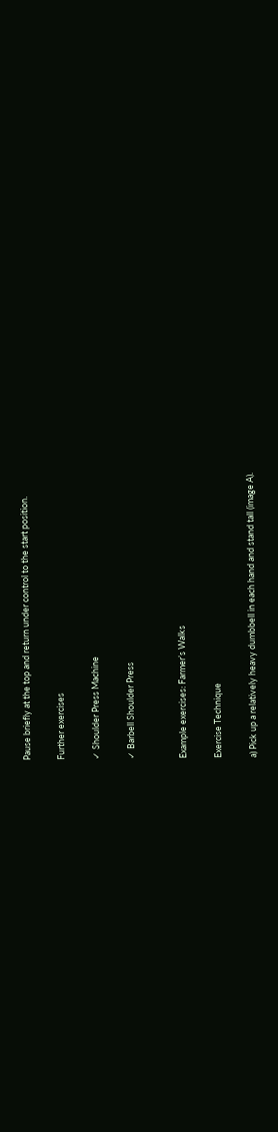Pause briefly at the top and return under control to the start position.

Further exercises

✓ Shoulder Press Machine

✓ Barbell Shoulder Press


Example exercises: Farmer’s Walks

Exercise Technique

a) Pick up a relatively heavy dumbbell in each hand and stand tall (image A).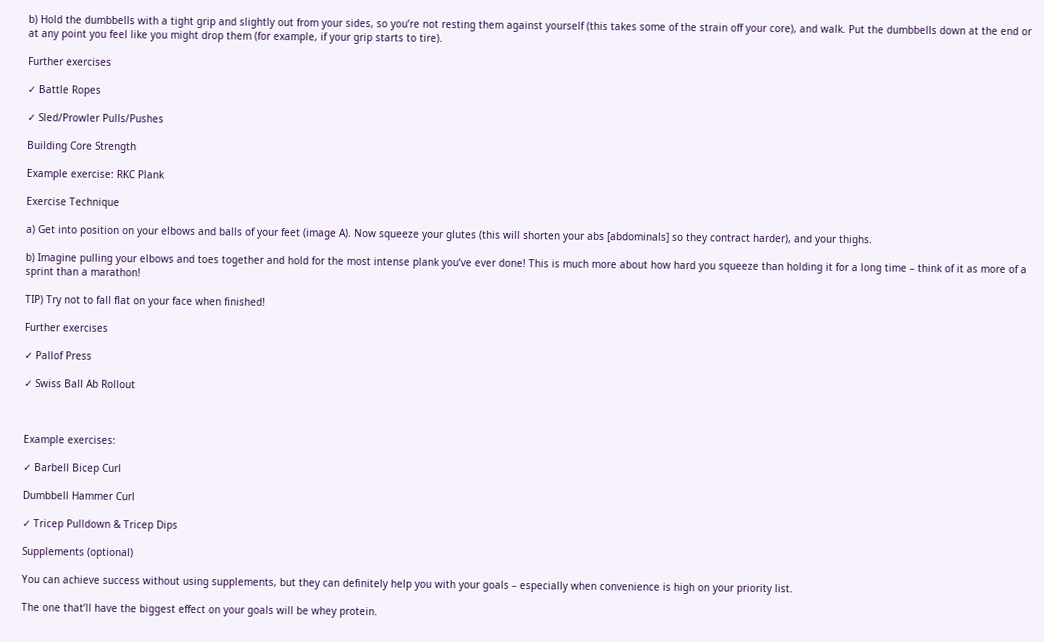b) Hold the dumbbells with a tight grip and slightly out from your sides, so you’re not resting them against yourself (this takes some of the strain off your core), and walk. Put the dumbbells down at the end or at any point you feel like you might drop them (for example, if your grip starts to tire).

Further exercises

✓ Battle Ropes

✓ Sled/Prowler Pulls/Pushes

Building Core Strength

Example exercise: RKC Plank

Exercise Technique

a) Get into position on your elbows and balls of your feet (image A). Now squeeze your glutes (this will shorten your abs [abdominals] so they contract harder), and your thighs.

b) Imagine pulling your elbows and toes together and hold for the most intense plank you’ve ever done! This is much more about how hard you squeeze than holding it for a long time – think of it as more of a sprint than a marathon!

TIP) Try not to fall flat on your face when finished!

Further exercises

✓ Pallof Press

✓ Swiss Ball Ab Rollout



Example exercises:

✓ Barbell Bicep Curl

Dumbbell Hammer Curl

✓ Tricep Pulldown & Tricep Dips

Supplements (optional)

You can achieve success without using supplements, but they can definitely help you with your goals – especially when convenience is high on your priority list.

The one that’ll have the biggest effect on your goals will be whey protein.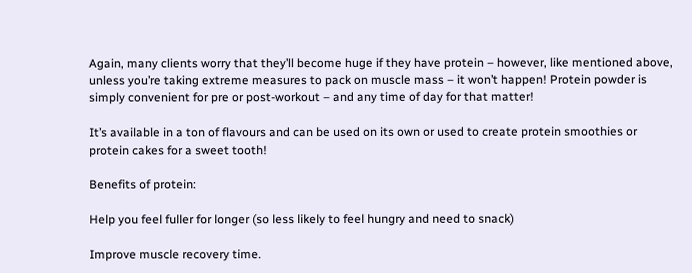Again, many clients worry that they’ll become huge if they have protein – however, like mentioned above, unless you’re taking extreme measures to pack on muscle mass – it won’t happen! Protein powder is simply convenient for pre or post-workout – and any time of day for that matter!

It’s available in a ton of flavours and can be used on its own or used to create protein smoothies or protein cakes for a sweet tooth!

Benefits of protein:

Help you feel fuller for longer (so less likely to feel hungry and need to snack)

Improve muscle recovery time.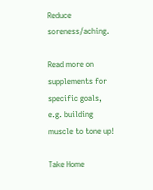Reduce soreness/aching.

Read more on supplements for specific goals, e.g. building muscle to tone up!

Take Home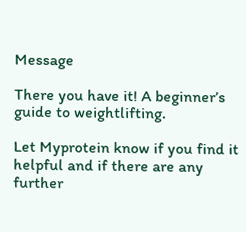Message

There you have it! A beginner’s guide to weightlifting.

Let Myprotein know if you find it helpful and if there are any further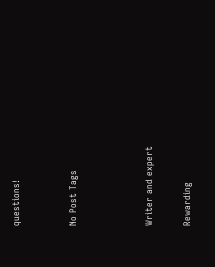questions!


No Post Tags



Writer and expert

Rewarding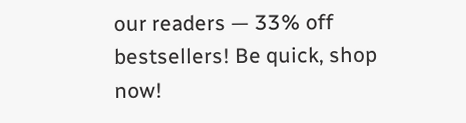our readers — 33% off bestsellers! Be quick, shop now!